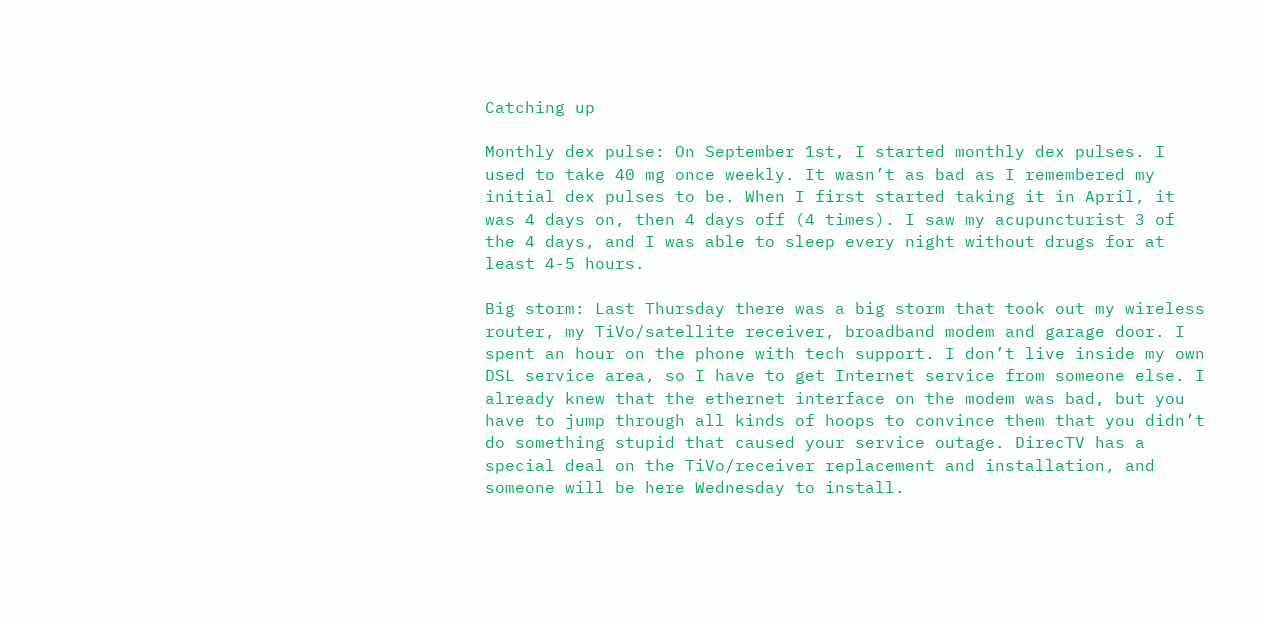Catching up

Monthly dex pulse: On September 1st, I started monthly dex pulses. I used to take 40 mg once weekly. It wasn’t as bad as I remembered my initial dex pulses to be. When I first started taking it in April, it was 4 days on, then 4 days off (4 times). I saw my acupuncturist 3 of the 4 days, and I was able to sleep every night without drugs for at least 4-5 hours.

Big storm: Last Thursday there was a big storm that took out my wireless router, my TiVo/satellite receiver, broadband modem and garage door. I spent an hour on the phone with tech support. I don’t live inside my own DSL service area, so I have to get Internet service from someone else. I already knew that the ethernet interface on the modem was bad, but you have to jump through all kinds of hoops to convince them that you didn’t do something stupid that caused your service outage. DirecTV has a special deal on the TiVo/receiver replacement and installation, and someone will be here Wednesday to install.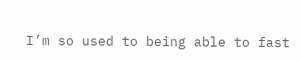I’m so used to being able to fast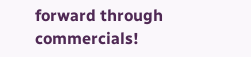forward through commercials!